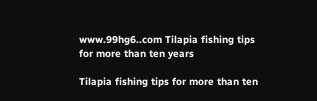www.99hg6..com Tilapia fishing tips for more than ten years

Tilapia fishing tips for more than ten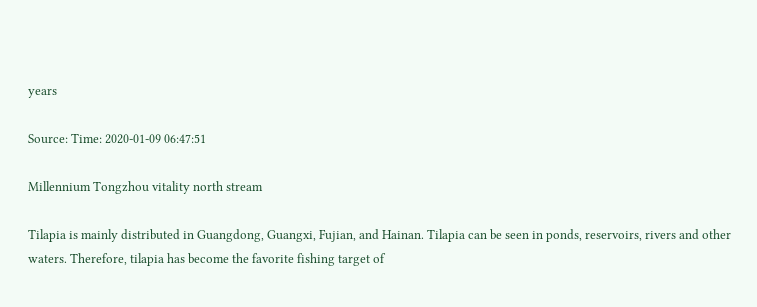years

Source: Time: 2020-01-09 06:47:51

Millennium Tongzhou vitality north stream

Tilapia is mainly distributed in Guangdong, Guangxi, Fujian, and Hainan. Tilapia can be seen in ponds, reservoirs, rivers and other waters. Therefore, tilapia has become the favorite fishing target of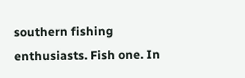southern fishing enthusiasts. Fish one. In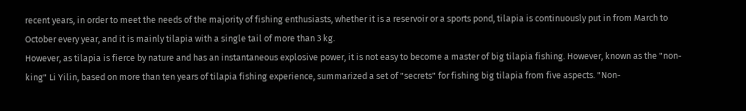recent years, in order to meet the needs of the majority of fishing enthusiasts, whether it is a reservoir or a sports pond, tilapia is continuously put in from March to October every year, and it is mainly tilapia with a single tail of more than 3 kg.
However, as tilapia is fierce by nature and has an instantaneous explosive power, it is not easy to become a master of big tilapia fishing. However, known as the "non-king" Li Yilin, based on more than ten years of tilapia fishing experience, summarized a set of "secrets" for fishing big tilapia from five aspects. "Non-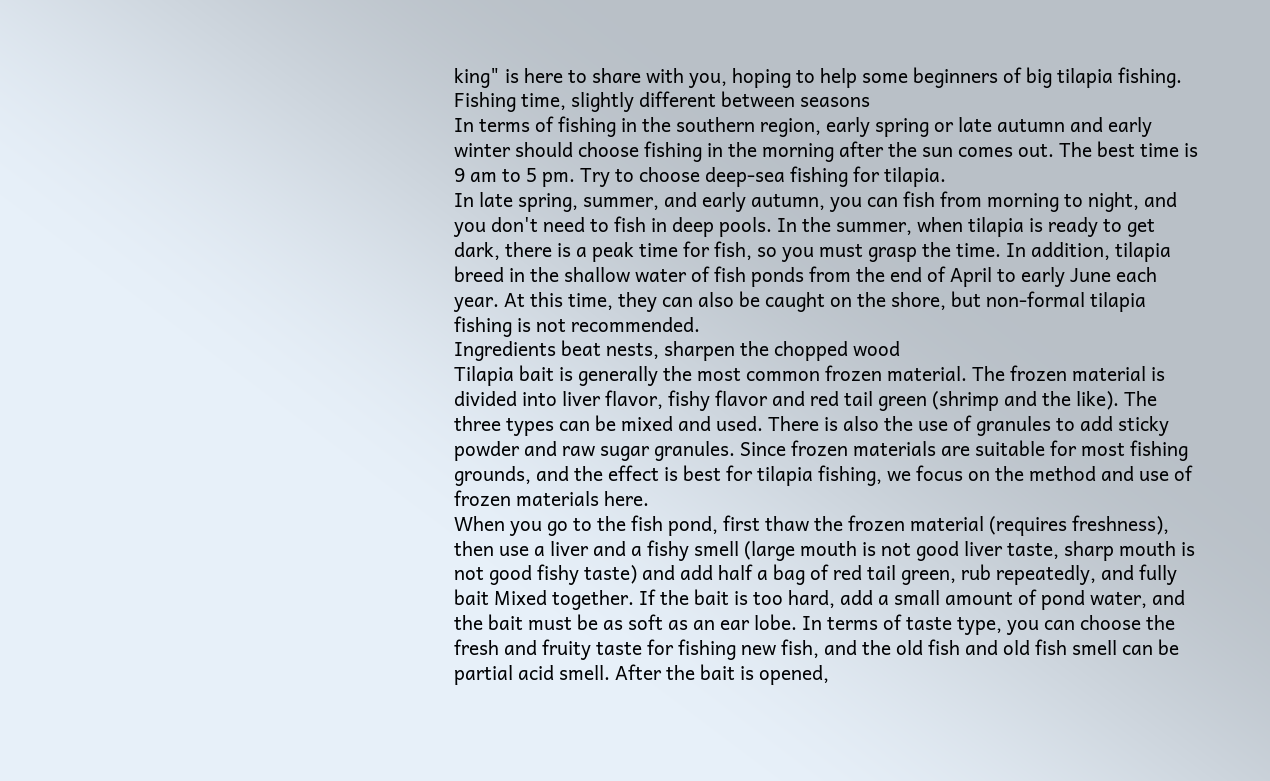king" is here to share with you, hoping to help some beginners of big tilapia fishing.
Fishing time, slightly different between seasons
In terms of fishing in the southern region, early spring or late autumn and early winter should choose fishing in the morning after the sun comes out. The best time is 9 am to 5 pm. Try to choose deep-sea fishing for tilapia.
In late spring, summer, and early autumn, you can fish from morning to night, and you don't need to fish in deep pools. In the summer, when tilapia is ready to get dark, there is a peak time for fish, so you must grasp the time. In addition, tilapia breed in the shallow water of fish ponds from the end of April to early June each year. At this time, they can also be caught on the shore, but non-formal tilapia fishing is not recommended.
Ingredients beat nests, sharpen the chopped wood
Tilapia bait is generally the most common frozen material. The frozen material is divided into liver flavor, fishy flavor and red tail green (shrimp and the like). The three types can be mixed and used. There is also the use of granules to add sticky powder and raw sugar granules. Since frozen materials are suitable for most fishing grounds, and the effect is best for tilapia fishing, we focus on the method and use of frozen materials here.
When you go to the fish pond, first thaw the frozen material (requires freshness), then use a liver and a fishy smell (large mouth is not good liver taste, sharp mouth is not good fishy taste) and add half a bag of red tail green, rub repeatedly, and fully bait Mixed together. If the bait is too hard, add a small amount of pond water, and the bait must be as soft as an ear lobe. In terms of taste type, you can choose the fresh and fruity taste for fishing new fish, and the old fish and old fish smell can be partial acid smell. After the bait is opened,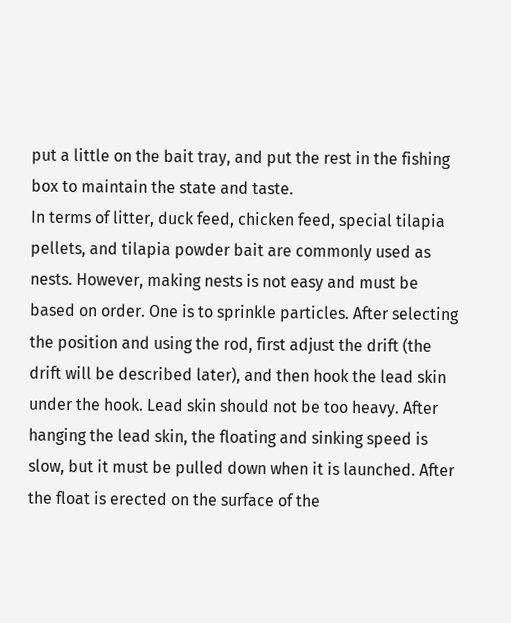put a little on the bait tray, and put the rest in the fishing box to maintain the state and taste.
In terms of litter, duck feed, chicken feed, special tilapia pellets, and tilapia powder bait are commonly used as nests. However, making nests is not easy and must be based on order. One is to sprinkle particles. After selecting the position and using the rod, first adjust the drift (the drift will be described later), and then hook the lead skin under the hook. Lead skin should not be too heavy. After hanging the lead skin, the floating and sinking speed is slow, but it must be pulled down when it is launched. After the float is erected on the surface of the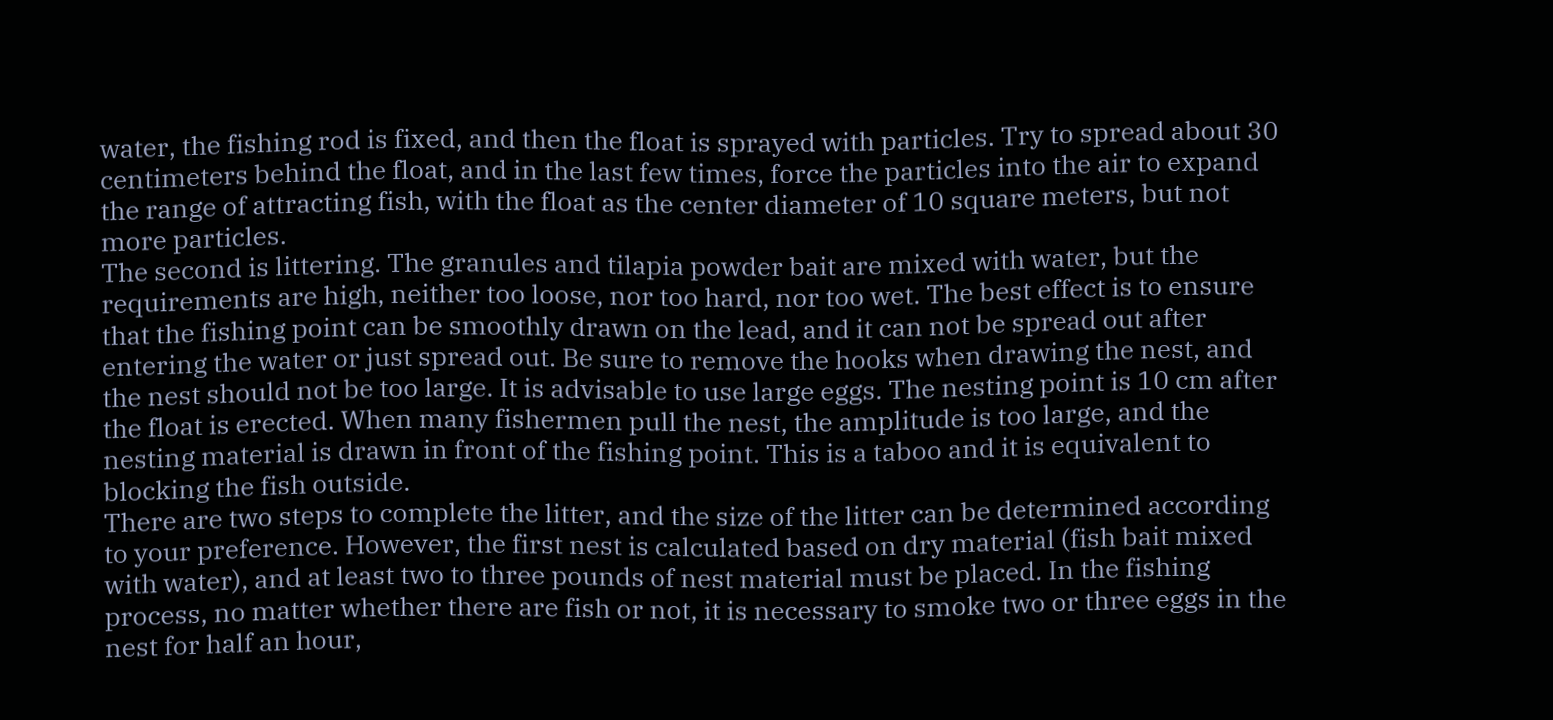water, the fishing rod is fixed, and then the float is sprayed with particles. Try to spread about 30 centimeters behind the float, and in the last few times, force the particles into the air to expand the range of attracting fish, with the float as the center diameter of 10 square meters, but not more particles.
The second is littering. The granules and tilapia powder bait are mixed with water, but the requirements are high, neither too loose, nor too hard, nor too wet. The best effect is to ensure that the fishing point can be smoothly drawn on the lead, and it can not be spread out after entering the water or just spread out. Be sure to remove the hooks when drawing the nest, and the nest should not be too large. It is advisable to use large eggs. The nesting point is 10 cm after the float is erected. When many fishermen pull the nest, the amplitude is too large, and the nesting material is drawn in front of the fishing point. This is a taboo and it is equivalent to blocking the fish outside.
There are two steps to complete the litter, and the size of the litter can be determined according to your preference. However, the first nest is calculated based on dry material (fish bait mixed with water), and at least two to three pounds of nest material must be placed. In the fishing process, no matter whether there are fish or not, it is necessary to smoke two or three eggs in the nest for half an hour,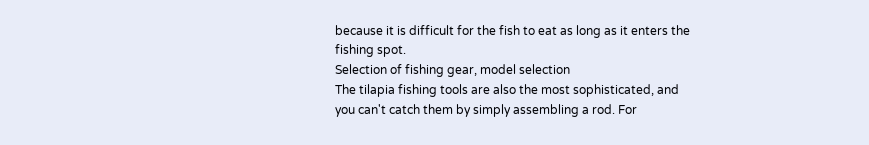because it is difficult for the fish to eat as long as it enters the fishing spot.
Selection of fishing gear, model selection
The tilapia fishing tools are also the most sophisticated, and you can't catch them by simply assembling a rod. For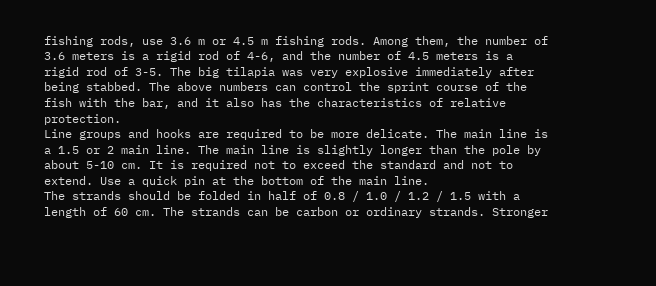fishing rods, use 3.6 m or 4.5 m fishing rods. Among them, the number of 3.6 meters is a rigid rod of 4-6, and the number of 4.5 meters is a rigid rod of 3-5. The big tilapia was very explosive immediately after being stabbed. The above numbers can control the sprint course of the fish with the bar, and it also has the characteristics of relative protection.
Line groups and hooks are required to be more delicate. The main line is a 1.5 or 2 main line. The main line is slightly longer than the pole by about 5-10 cm. It is required not to exceed the standard and not to extend. Use a quick pin at the bottom of the main line.
The strands should be folded in half of 0.8 / 1.0 / 1.2 / 1.5 with a length of 60 cm. The strands can be carbon or ordinary strands. Stronger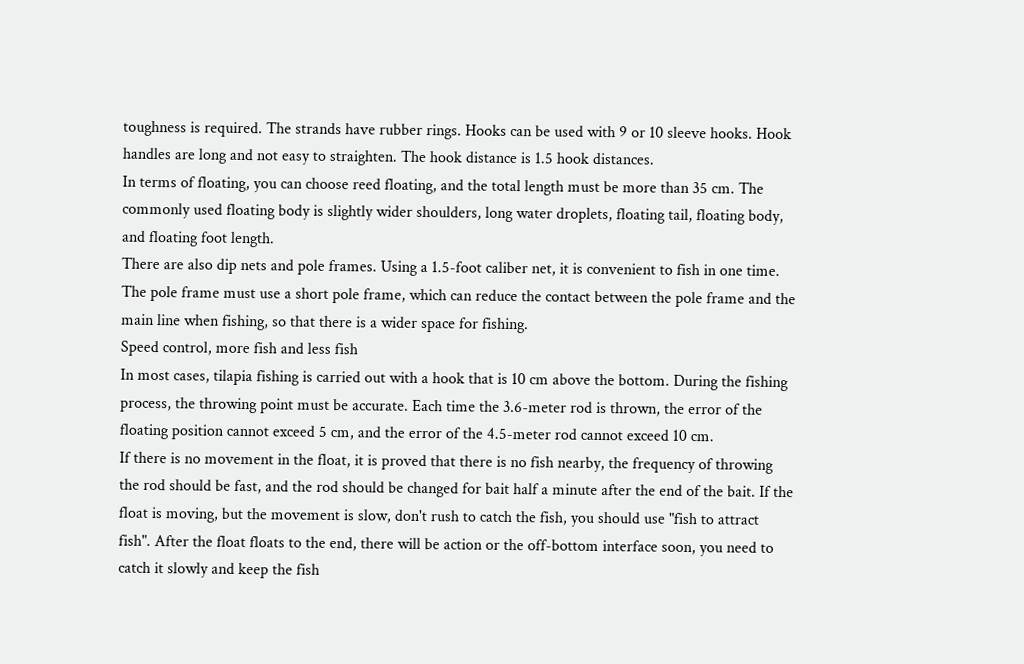toughness is required. The strands have rubber rings. Hooks can be used with 9 or 10 sleeve hooks. Hook handles are long and not easy to straighten. The hook distance is 1.5 hook distances.
In terms of floating, you can choose reed floating, and the total length must be more than 35 cm. The commonly used floating body is slightly wider shoulders, long water droplets, floating tail, floating body, and floating foot length.
There are also dip nets and pole frames. Using a 1.5-foot caliber net, it is convenient to fish in one time.
The pole frame must use a short pole frame, which can reduce the contact between the pole frame and the main line when fishing, so that there is a wider space for fishing.
Speed control, more fish and less fish
In most cases, tilapia fishing is carried out with a hook that is 10 cm above the bottom. During the fishing process, the throwing point must be accurate. Each time the 3.6-meter rod is thrown, the error of the floating position cannot exceed 5 cm, and the error of the 4.5-meter rod cannot exceed 10 cm.
If there is no movement in the float, it is proved that there is no fish nearby, the frequency of throwing the rod should be fast, and the rod should be changed for bait half a minute after the end of the bait. If the float is moving, but the movement is slow, don't rush to catch the fish, you should use "fish to attract fish". After the float floats to the end, there will be action or the off-bottom interface soon, you need to catch it slowly and keep the fish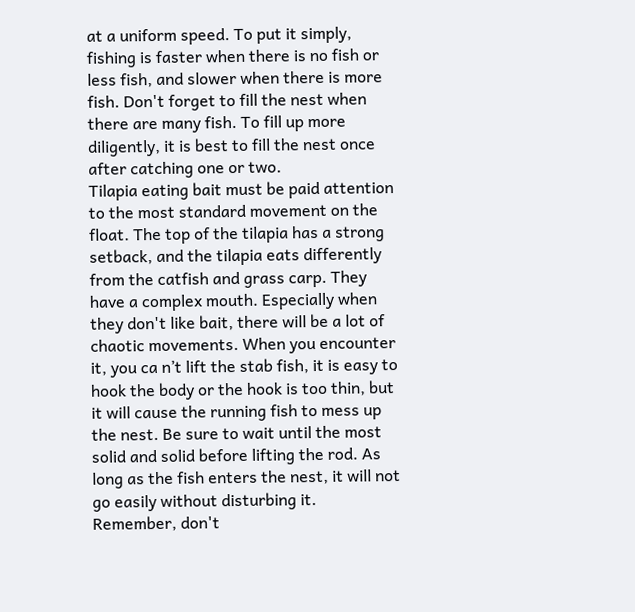at a uniform speed. To put it simply, fishing is faster when there is no fish or less fish, and slower when there is more fish. Don't forget to fill the nest when there are many fish. To fill up more diligently, it is best to fill the nest once after catching one or two.
Tilapia eating bait must be paid attention to the most standard movement on the float. The top of the tilapia has a strong setback, and the tilapia eats differently from the catfish and grass carp. They have a complex mouth. Especially when they don't like bait, there will be a lot of chaotic movements. When you encounter it, you ca n’t lift the stab fish, it is easy to hook the body or the hook is too thin, but it will cause the running fish to mess up the nest. Be sure to wait until the most solid and solid before lifting the rod. As long as the fish enters the nest, it will not go easily without disturbing it.
Remember, don't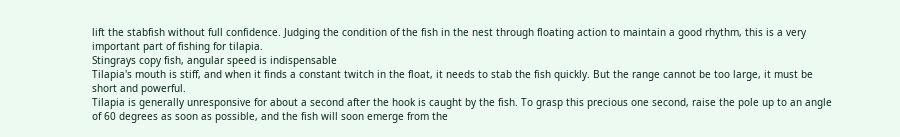lift the stabfish without full confidence. Judging the condition of the fish in the nest through floating action to maintain a good rhythm, this is a very important part of fishing for tilapia.
Stingrays copy fish, angular speed is indispensable
Tilapia's mouth is stiff, and when it finds a constant twitch in the float, it needs to stab the fish quickly. But the range cannot be too large, it must be short and powerful.
Tilapia is generally unresponsive for about a second after the hook is caught by the fish. To grasp this precious one second, raise the pole up to an angle of 60 degrees as soon as possible, and the fish will soon emerge from the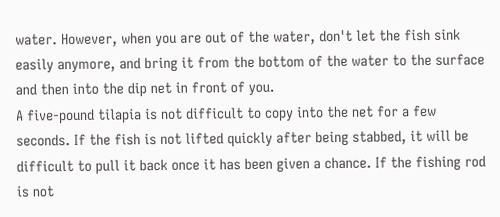water. However, when you are out of the water, don't let the fish sink easily anymore, and bring it from the bottom of the water to the surface and then into the dip net in front of you.
A five-pound tilapia is not difficult to copy into the net for a few seconds. If the fish is not lifted quickly after being stabbed, it will be difficult to pull it back once it has been given a chance. If the fishing rod is not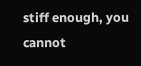stiff enough, you cannot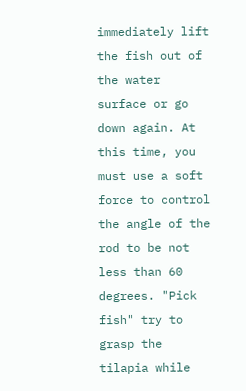immediately lift the fish out of the water surface or go down again. At this time, you must use a soft force to control the angle of the rod to be not less than 60 degrees. "Pick fish" try to grasp the tilapia while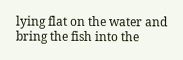lying flat on the water and bring the fish into the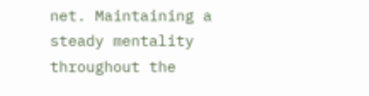net. Maintaining a steady mentality throughout the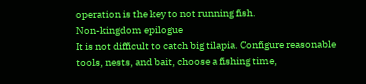operation is the key to not running fish.
Non-kingdom epilogue
It is not difficult to catch big tilapia. Configure reasonable tools, nests, and bait, choose a fishing time,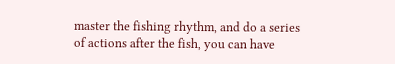master the fishing rhythm, and do a series of actions after the fish, you can have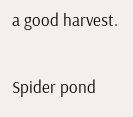a good harvest.

Spider pond